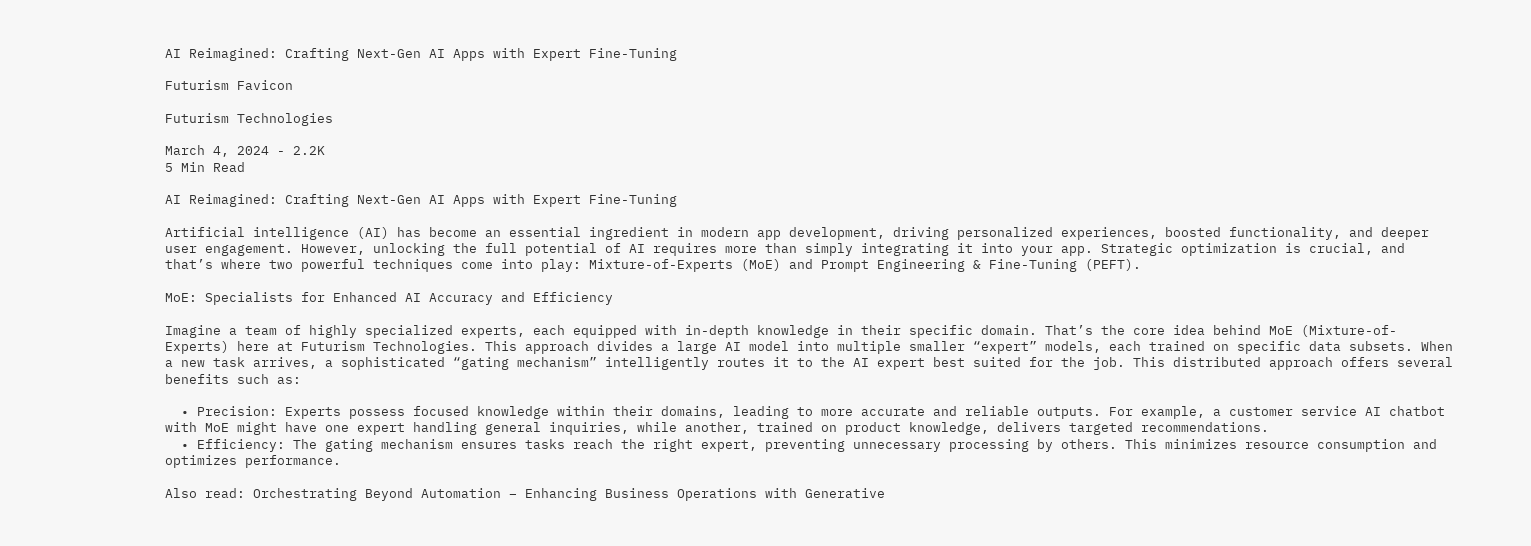AI Reimagined: Crafting Next-Gen AI Apps with Expert Fine-Tuning

Futurism Favicon

Futurism Technologies

March 4, 2024 - 2.2K
5 Min Read

AI Reimagined: Crafting Next-Gen AI Apps with Expert Fine-Tuning

Artificial intelligence (AI) has become an essential ingredient in modern app development, driving personalized experiences, boosted functionality, and deeper user engagement. However, unlocking the full potential of AI requires more than simply integrating it into your app. Strategic optimization is crucial, and that’s where two powerful techniques come into play: Mixture-of-Experts (MoE) and Prompt Engineering & Fine-Tuning (PEFT).

MoE: Specialists for Enhanced AI Accuracy and Efficiency

Imagine a team of highly specialized experts, each equipped with in-depth knowledge in their specific domain. That’s the core idea behind MoE (Mixture-of-Experts) here at Futurism Technologies. This approach divides a large AI model into multiple smaller “expert” models, each trained on specific data subsets. When a new task arrives, a sophisticated “gating mechanism” intelligently routes it to the AI expert best suited for the job. This distributed approach offers several benefits such as:

  • Precision: Experts possess focused knowledge within their domains, leading to more accurate and reliable outputs. For example, a customer service AI chatbot with MoE might have one expert handling general inquiries, while another, trained on product knowledge, delivers targeted recommendations.
  • Efficiency: The gating mechanism ensures tasks reach the right expert, preventing unnecessary processing by others. This minimizes resource consumption and optimizes performance.

Also read: Orchestrating Beyond Automation – Enhancing Business Operations with Generative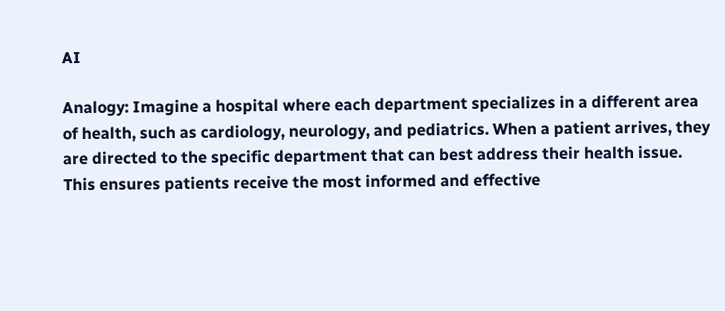AI

Analogy: Imagine a hospital where each department specializes in a different area of health, such as cardiology, neurology, and pediatrics. When a patient arrives, they are directed to the specific department that can best address their health issue. This ensures patients receive the most informed and effective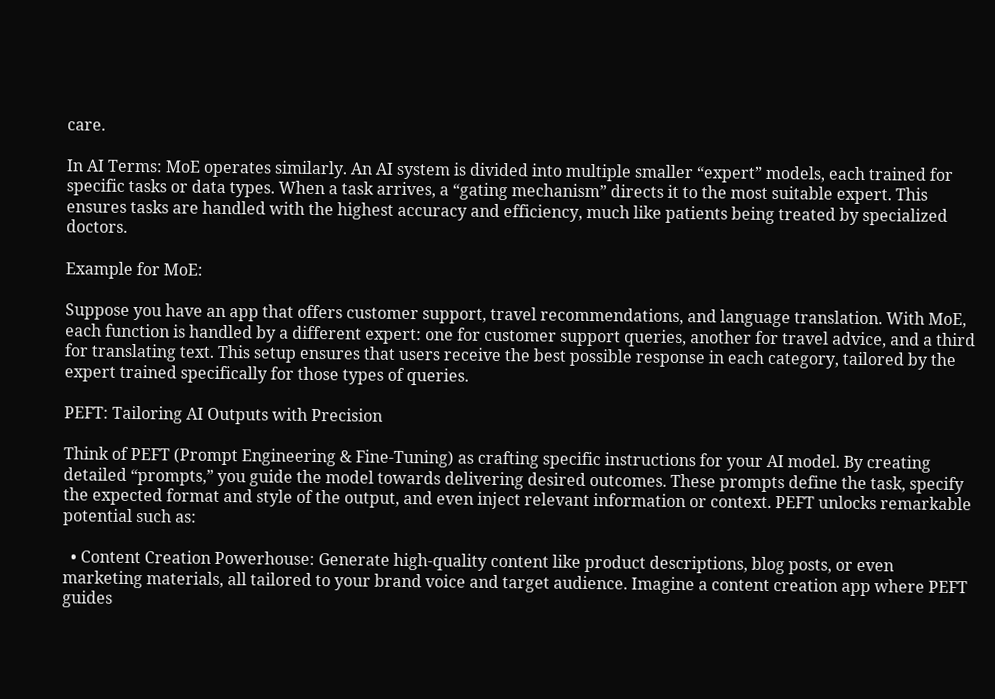care.

In AI Terms: MoE operates similarly. An AI system is divided into multiple smaller “expert” models, each trained for specific tasks or data types. When a task arrives, a “gating mechanism” directs it to the most suitable expert. This ensures tasks are handled with the highest accuracy and efficiency, much like patients being treated by specialized doctors.

Example for MoE:

Suppose you have an app that offers customer support, travel recommendations, and language translation. With MoE, each function is handled by a different expert: one for customer support queries, another for travel advice, and a third for translating text. This setup ensures that users receive the best possible response in each category, tailored by the expert trained specifically for those types of queries.

PEFT: Tailoring AI Outputs with Precision

Think of PEFT (Prompt Engineering & Fine-Tuning) as crafting specific instructions for your AI model. By creating detailed “prompts,” you guide the model towards delivering desired outcomes. These prompts define the task, specify the expected format and style of the output, and even inject relevant information or context. PEFT unlocks remarkable potential such as:

  • Content Creation Powerhouse: Generate high-quality content like product descriptions, blog posts, or even marketing materials, all tailored to your brand voice and target audience. Imagine a content creation app where PEFT guides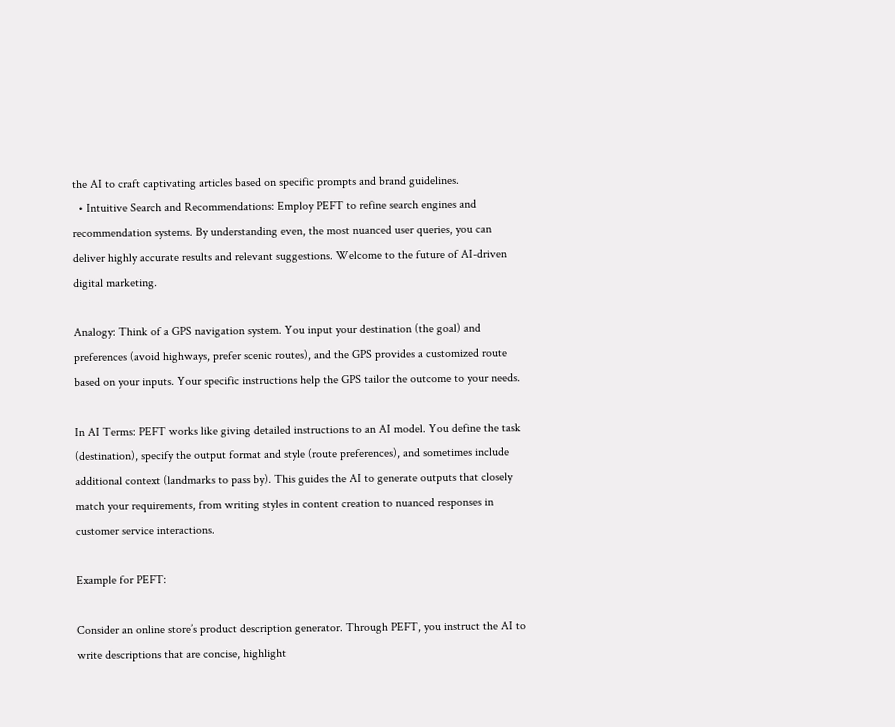the AI to craft captivating articles based on specific prompts and brand guidelines.
  • Intuitive Search and Recommendations: Employ PEFT to refine search engines and recommendation systems. By understanding even, the most nuanced user queries, you can deliver highly accurate results and relevant suggestions. Welcome to the future of AI-driven digital marketing.

Analogy: Think of a GPS navigation system. You input your destination (the goal) and preferences (avoid highways, prefer scenic routes), and the GPS provides a customized route based on your inputs. Your specific instructions help the GPS tailor the outcome to your needs.

In AI Terms: PEFT works like giving detailed instructions to an AI model. You define the task (destination), specify the output format and style (route preferences), and sometimes include additional context (landmarks to pass by). This guides the AI to generate outputs that closely match your requirements, from writing styles in content creation to nuanced responses in customer service interactions.

Example for PEFT:

Consider an online store’s product description generator. Through PEFT, you instruct the AI to write descriptions that are concise, highlight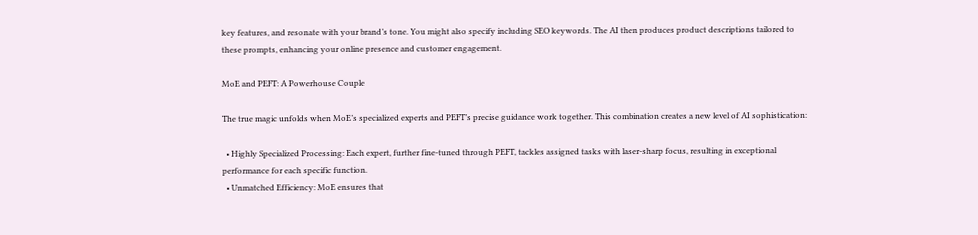key features, and resonate with your brand’s tone. You might also specify including SEO keywords. The AI then produces product descriptions tailored to these prompts, enhancing your online presence and customer engagement.

MoE and PEFT: A Powerhouse Couple

The true magic unfolds when MoE’s specialized experts and PEFT’s precise guidance work together. This combination creates a new level of AI sophistication:

  • Highly Specialized Processing: Each expert, further fine-tuned through PEFT, tackles assigned tasks with laser-sharp focus, resulting in exceptional performance for each specific function.
  • Unmatched Efficiency: MoE ensures that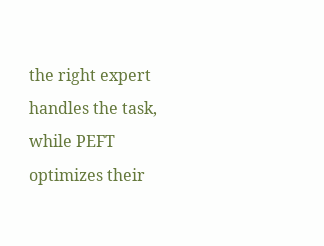the right expert handles the task, while PEFT optimizes their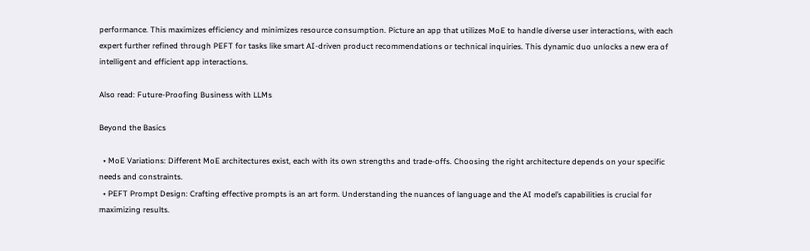performance. This maximizes efficiency and minimizes resource consumption. Picture an app that utilizes MoE to handle diverse user interactions, with each expert further refined through PEFT for tasks like smart AI-driven product recommendations or technical inquiries. This dynamic duo unlocks a new era of intelligent and efficient app interactions.

Also read: Future-Proofing Business with LLMs

Beyond the Basics

  • MoE Variations: Different MoE architectures exist, each with its own strengths and trade-offs. Choosing the right architecture depends on your specific needs and constraints.
  • PEFT Prompt Design: Crafting effective prompts is an art form. Understanding the nuances of language and the AI model’s capabilities is crucial for maximizing results.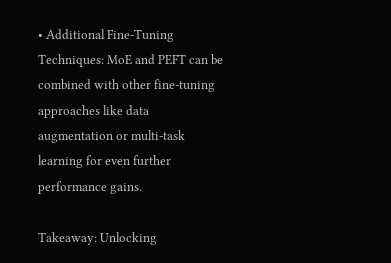• Additional Fine-Tuning Techniques: MoE and PEFT can be combined with other fine-tuning approaches like data augmentation or multi-task learning for even further performance gains.

Takeaway: Unlocking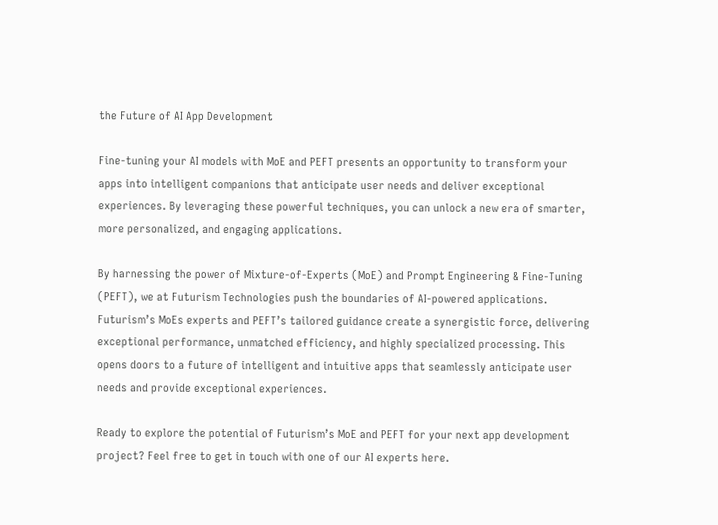the Future of AI App Development

Fine-tuning your AI models with MoE and PEFT presents an opportunity to transform your apps into intelligent companions that anticipate user needs and deliver exceptional experiences. By leveraging these powerful techniques, you can unlock a new era of smarter, more personalized, and engaging applications.

By harnessing the power of Mixture-of-Experts (MoE) and Prompt Engineering & Fine-Tuning (PEFT), we at Futurism Technologies push the boundaries of AI-powered applications. Futurism’s MoEs experts and PEFT’s tailored guidance create a synergistic force, delivering exceptional performance, unmatched efficiency, and highly specialized processing. This opens doors to a future of intelligent and intuitive apps that seamlessly anticipate user needs and provide exceptional experiences.

Ready to explore the potential of Futurism’s MoE and PEFT for your next app development project? Feel free to get in touch with one of our AI experts here.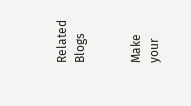Related Blogs


Make your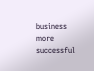business more successful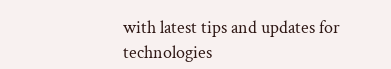with latest tips and updates for technologies